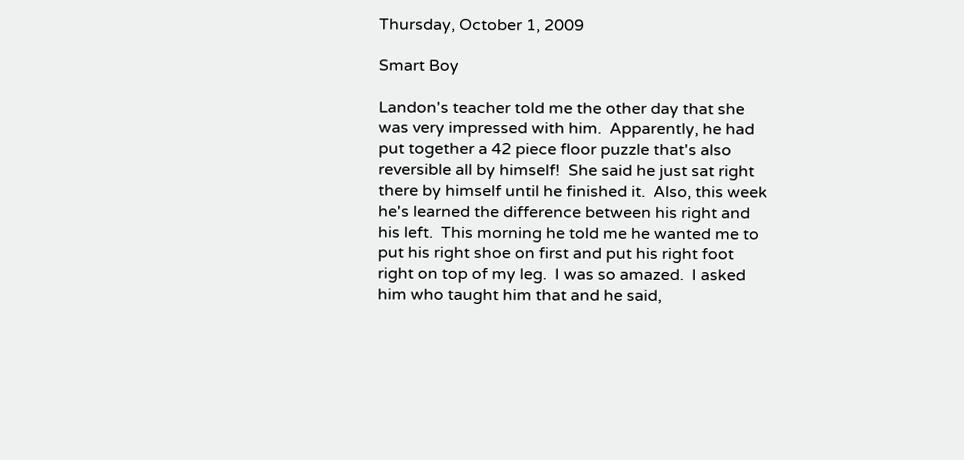Thursday, October 1, 2009

Smart Boy

Landon's teacher told me the other day that she was very impressed with him.  Apparently, he had put together a 42 piece floor puzzle that's also reversible all by himself!  She said he just sat right there by himself until he finished it.  Also, this week he's learned the difference between his right and his left.  This morning he told me he wanted me to put his right shoe on first and put his right foot right on top of my leg.  I was so amazed.  I asked him who taught him that and he said,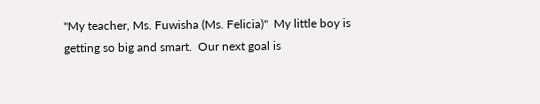"My teacher, Ms. Fuwisha (Ms. Felicia)"  My little boy is getting so big and smart.  Our next goal is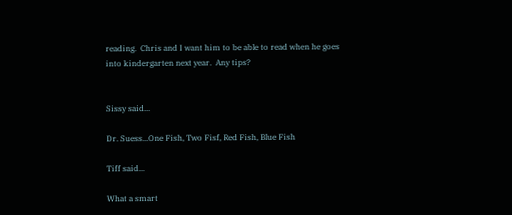reading.  Chris and I want him to be able to read when he goes into kindergarten next year.  Any tips?


Sissy said...

Dr. Suess...One Fish, Two Fisf, Red Fish, Blue Fish

Tiff said...

What a smart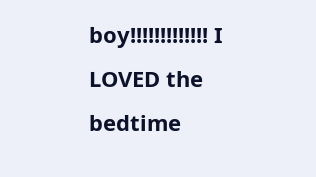boy!!!!!!!!!!!!! I LOVED the bedtime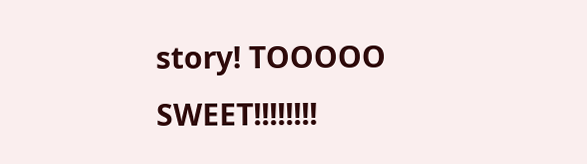story! TOOOOO SWEET!!!!!!!!